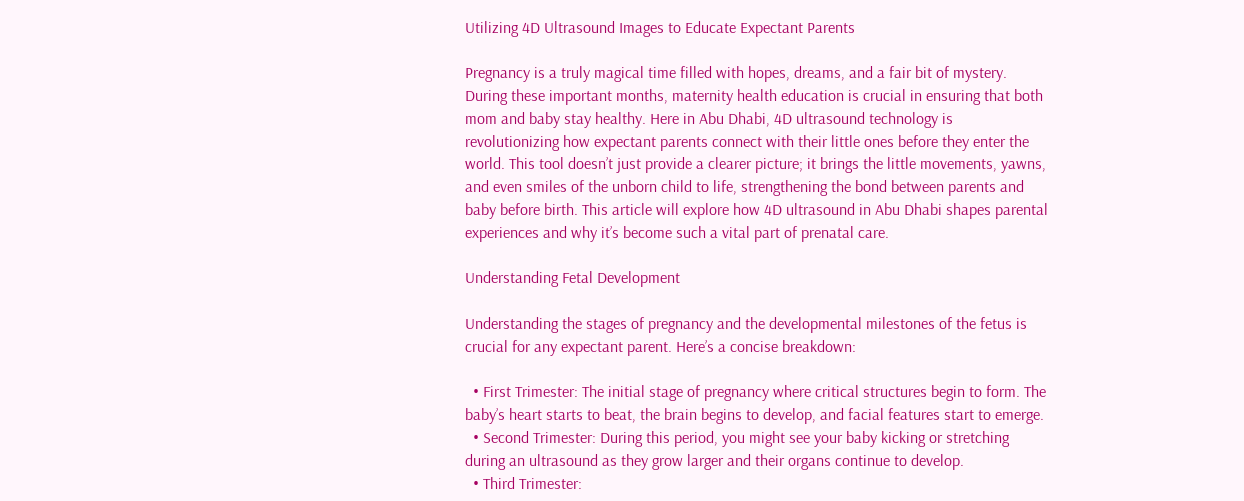Utilizing 4D Ultrasound Images to Educate Expectant Parents

Pregnancy is a truly magical time filled with hopes, dreams, and a fair bit of mystery. During these important months, maternity health education is crucial in ensuring that both mom and baby stay healthy. Here in Abu Dhabi, 4D ultrasound technology is revolutionizing how expectant parents connect with their little ones before they enter the world. This tool doesn’t just provide a clearer picture; it brings the little movements, yawns, and even smiles of the unborn child to life, strengthening the bond between parents and baby before birth. This article will explore how 4D ultrasound in Abu Dhabi shapes parental experiences and why it’s become such a vital part of prenatal care.

Understanding Fetal Development

Understanding the stages of pregnancy and the developmental milestones of the fetus is crucial for any expectant parent. Here’s a concise breakdown:

  • First Trimester: The initial stage of pregnancy where critical structures begin to form. The baby’s heart starts to beat, the brain begins to develop, and facial features start to emerge.
  • Second Trimester: During this period, you might see your baby kicking or stretching during an ultrasound as they grow larger and their organs continue to develop.
  • Third Trimester: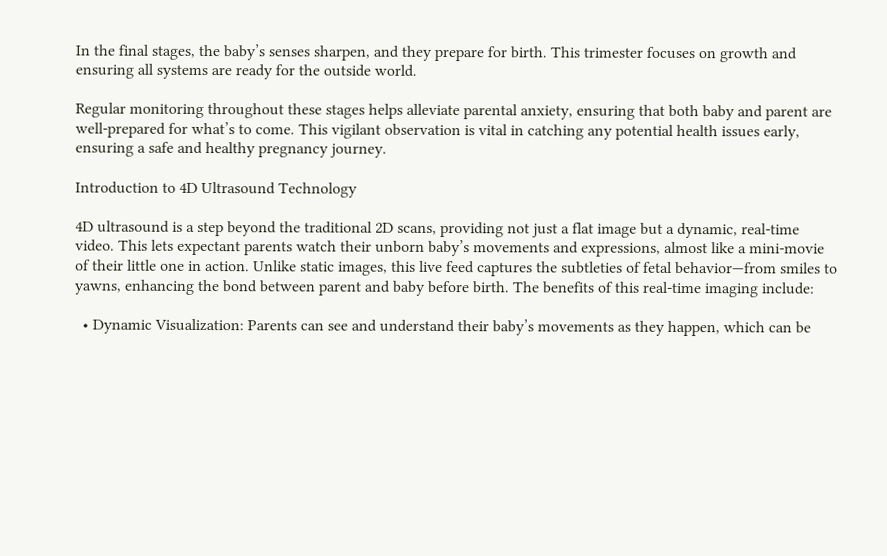In the final stages, the baby’s senses sharpen, and they prepare for birth. This trimester focuses on growth and ensuring all systems are ready for the outside world.

Regular monitoring throughout these stages helps alleviate parental anxiety, ensuring that both baby and parent are well-prepared for what’s to come. This vigilant observation is vital in catching any potential health issues early, ensuring a safe and healthy pregnancy journey.

Introduction to 4D Ultrasound Technology

4D ultrasound is a step beyond the traditional 2D scans, providing not just a flat image but a dynamic, real-time video. This lets expectant parents watch their unborn baby’s movements and expressions, almost like a mini-movie of their little one in action. Unlike static images, this live feed captures the subtleties of fetal behavior—from smiles to yawns, enhancing the bond between parent and baby before birth. The benefits of this real-time imaging include:

  • Dynamic Visualization: Parents can see and understand their baby’s movements as they happen, which can be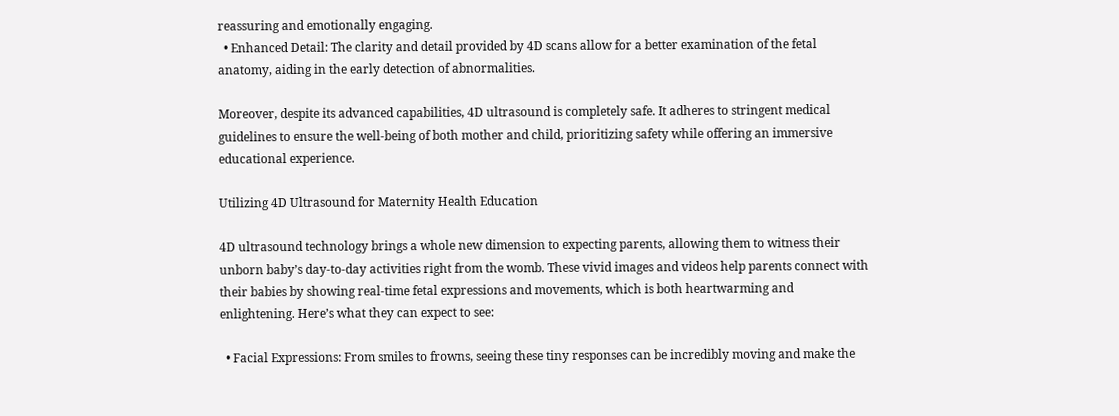reassuring and emotionally engaging.
  • Enhanced Detail: The clarity and detail provided by 4D scans allow for a better examination of the fetal anatomy, aiding in the early detection of abnormalities.

Moreover, despite its advanced capabilities, 4D ultrasound is completely safe. It adheres to stringent medical guidelines to ensure the well-being of both mother and child, prioritizing safety while offering an immersive educational experience.

Utilizing 4D Ultrasound for Maternity Health Education

4D ultrasound technology brings a whole new dimension to expecting parents, allowing them to witness their unborn baby’s day-to-day activities right from the womb. These vivid images and videos help parents connect with their babies by showing real-time fetal expressions and movements, which is both heartwarming and enlightening. Here’s what they can expect to see:

  • Facial Expressions: From smiles to frowns, seeing these tiny responses can be incredibly moving and make the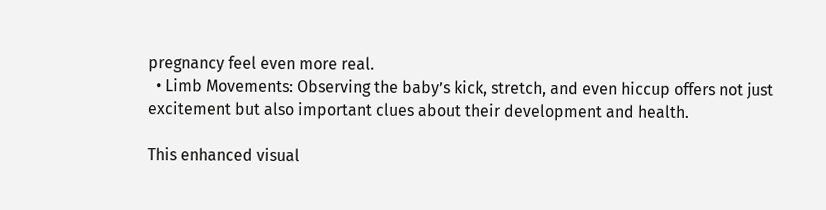pregnancy feel even more real.
  • Limb Movements: Observing the baby’s kick, stretch, and even hiccup offers not just excitement but also important clues about their development and health.

This enhanced visual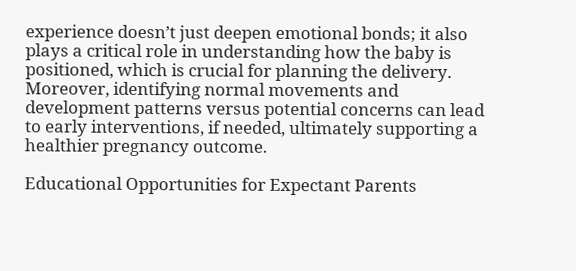experience doesn’t just deepen emotional bonds; it also plays a critical role in understanding how the baby is positioned, which is crucial for planning the delivery. Moreover, identifying normal movements and development patterns versus potential concerns can lead to early interventions, if needed, ultimately supporting a healthier pregnancy outcome.

Educational Opportunities for Expectant Parents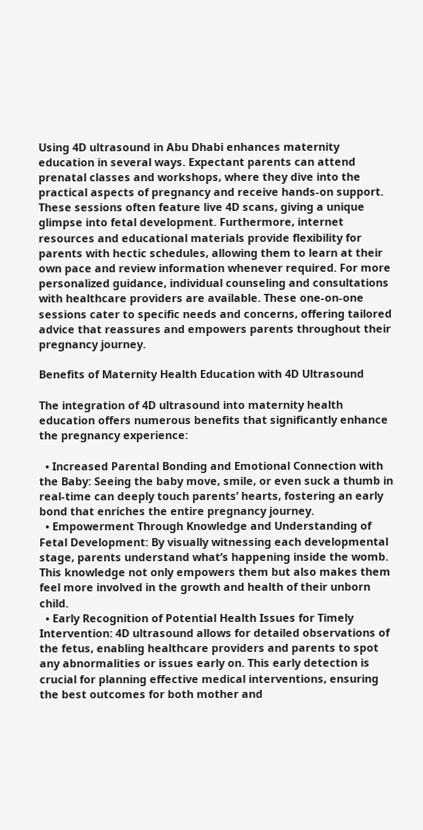Using 4D ultrasound in Abu Dhabi enhances maternity education in several ways. Expectant parents can attend prenatal classes and workshops, where they dive into the practical aspects of pregnancy and receive hands-on support. These sessions often feature live 4D scans, giving a unique glimpse into fetal development. Furthermore, internet resources and educational materials provide flexibility for parents with hectic schedules, allowing them to learn at their own pace and review information whenever required. For more personalized guidance, individual counseling and consultations with healthcare providers are available. These one-on-one sessions cater to specific needs and concerns, offering tailored advice that reassures and empowers parents throughout their pregnancy journey.

Benefits of Maternity Health Education with 4D Ultrasound

The integration of 4D ultrasound into maternity health education offers numerous benefits that significantly enhance the pregnancy experience:

  • Increased Parental Bonding and Emotional Connection with the Baby: Seeing the baby move, smile, or even suck a thumb in real-time can deeply touch parents’ hearts, fostering an early bond that enriches the entire pregnancy journey.
  • Empowerment Through Knowledge and Understanding of Fetal Development: By visually witnessing each developmental stage, parents understand what’s happening inside the womb. This knowledge not only empowers them but also makes them feel more involved in the growth and health of their unborn child.
  • Early Recognition of Potential Health Issues for Timely Intervention: 4D ultrasound allows for detailed observations of the fetus, enabling healthcare providers and parents to spot any abnormalities or issues early on. This early detection is crucial for planning effective medical interventions, ensuring the best outcomes for both mother and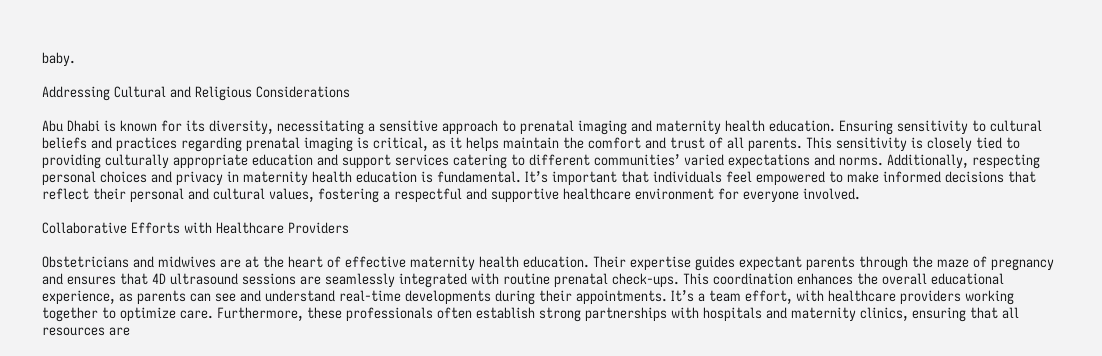baby.

Addressing Cultural and Religious Considerations

Abu Dhabi is known for its diversity, necessitating a sensitive approach to prenatal imaging and maternity health education. Ensuring sensitivity to cultural beliefs and practices regarding prenatal imaging is critical, as it helps maintain the comfort and trust of all parents. This sensitivity is closely tied to providing culturally appropriate education and support services catering to different communities’ varied expectations and norms. Additionally, respecting personal choices and privacy in maternity health education is fundamental. It’s important that individuals feel empowered to make informed decisions that reflect their personal and cultural values, fostering a respectful and supportive healthcare environment for everyone involved.

Collaborative Efforts with Healthcare Providers

Obstetricians and midwives are at the heart of effective maternity health education. Their expertise guides expectant parents through the maze of pregnancy and ensures that 4D ultrasound sessions are seamlessly integrated with routine prenatal check-ups. This coordination enhances the overall educational experience, as parents can see and understand real-time developments during their appointments. It’s a team effort, with healthcare providers working together to optimize care. Furthermore, these professionals often establish strong partnerships with hospitals and maternity clinics, ensuring that all resources are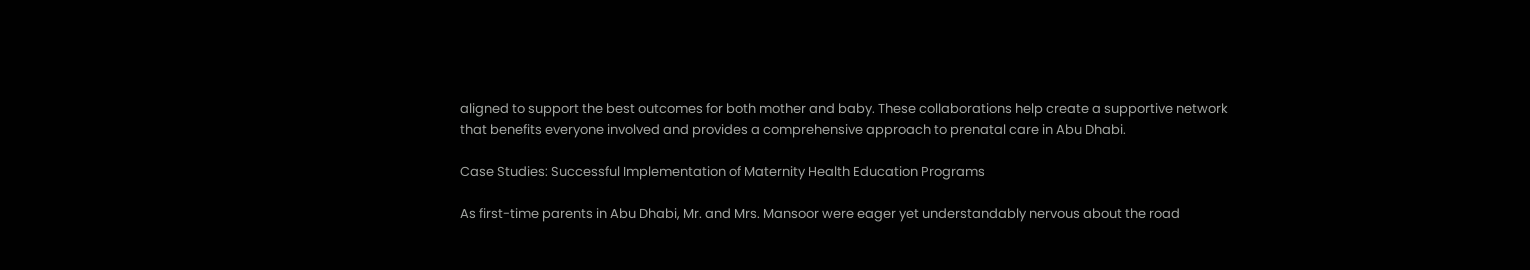aligned to support the best outcomes for both mother and baby. These collaborations help create a supportive network that benefits everyone involved and provides a comprehensive approach to prenatal care in Abu Dhabi.

Case Studies: Successful Implementation of Maternity Health Education Programs

As first-time parents in Abu Dhabi, Mr. and Mrs. Mansoor were eager yet understandably nervous about the road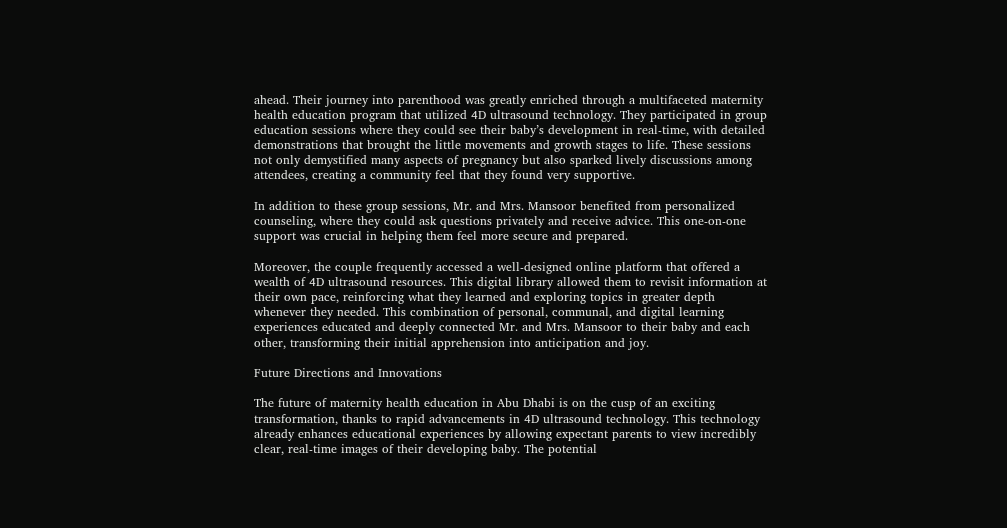ahead. Their journey into parenthood was greatly enriched through a multifaceted maternity health education program that utilized 4D ultrasound technology. They participated in group education sessions where they could see their baby’s development in real-time, with detailed demonstrations that brought the little movements and growth stages to life. These sessions not only demystified many aspects of pregnancy but also sparked lively discussions among attendees, creating a community feel that they found very supportive.

In addition to these group sessions, Mr. and Mrs. Mansoor benefited from personalized counseling, where they could ask questions privately and receive advice. This one-on-one support was crucial in helping them feel more secure and prepared.

Moreover, the couple frequently accessed a well-designed online platform that offered a wealth of 4D ultrasound resources. This digital library allowed them to revisit information at their own pace, reinforcing what they learned and exploring topics in greater depth whenever they needed. This combination of personal, communal, and digital learning experiences educated and deeply connected Mr. and Mrs. Mansoor to their baby and each other, transforming their initial apprehension into anticipation and joy.

Future Directions and Innovations

The future of maternity health education in Abu Dhabi is on the cusp of an exciting transformation, thanks to rapid advancements in 4D ultrasound technology. This technology already enhances educational experiences by allowing expectant parents to view incredibly clear, real-time images of their developing baby. The potential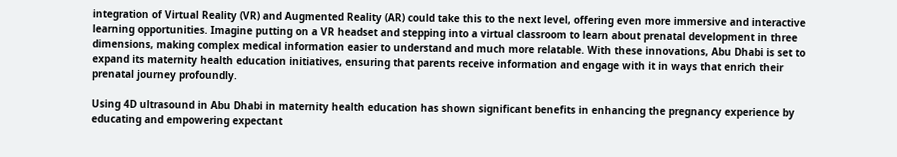integration of Virtual Reality (VR) and Augmented Reality (AR) could take this to the next level, offering even more immersive and interactive learning opportunities. Imagine putting on a VR headset and stepping into a virtual classroom to learn about prenatal development in three dimensions, making complex medical information easier to understand and much more relatable. With these innovations, Abu Dhabi is set to expand its maternity health education initiatives, ensuring that parents receive information and engage with it in ways that enrich their prenatal journey profoundly.

Using 4D ultrasound in Abu Dhabi in maternity health education has shown significant benefits in enhancing the pregnancy experience by educating and empowering expectant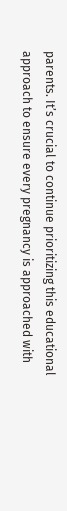parents. It’s crucial to continue prioritizing this educational approach to ensure every pregnancy is approached with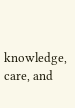knowledge, care, and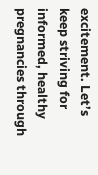excitement. Let’s keep striving for informed, healthy pregnancies through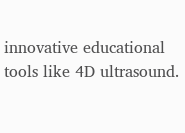innovative educational tools like 4D ultrasound.